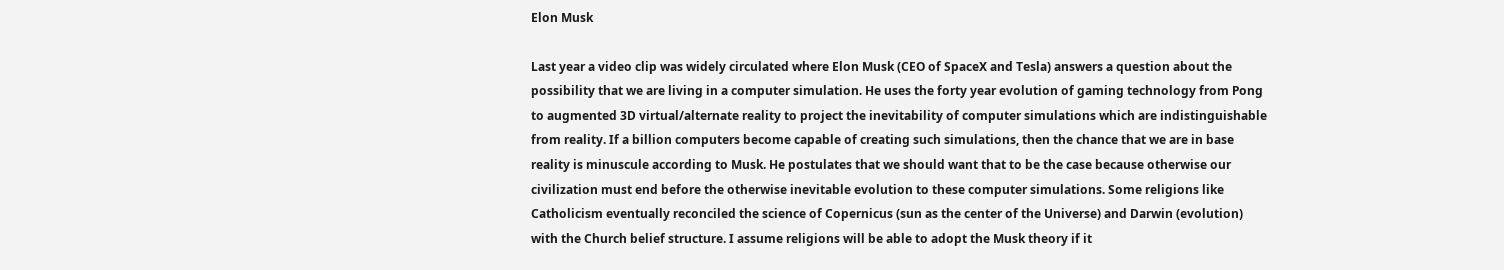Elon Musk

Last year a video clip was widely circulated where Elon Musk (CEO of SpaceX and Tesla) answers a question about the possibility that we are living in a computer simulation. He uses the forty year evolution of gaming technology from Pong to augmented 3D virtual/alternate reality to project the inevitability of computer simulations which are indistinguishable from reality. If a billion computers become capable of creating such simulations, then the chance that we are in base reality is minuscule according to Musk. He postulates that we should want that to be the case because otherwise our civilization must end before the otherwise inevitable evolution to these computer simulations. Some religions like Catholicism eventually reconciled the science of Copernicus (sun as the center of the Universe) and Darwin (evolution) with the Church belief structure. I assume religions will be able to adopt the Musk theory if it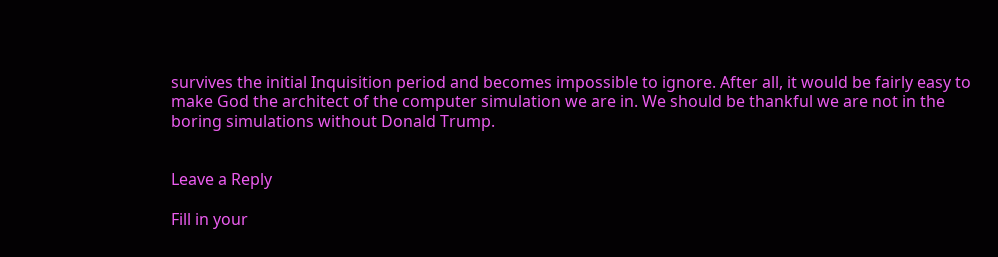survives the initial Inquisition period and becomes impossible to ignore. After all, it would be fairly easy to make God the architect of the computer simulation we are in. We should be thankful we are not in the boring simulations without Donald Trump.


Leave a Reply

Fill in your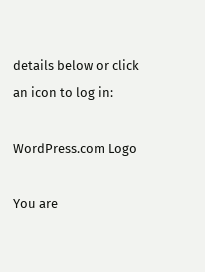details below or click an icon to log in:

WordPress.com Logo

You are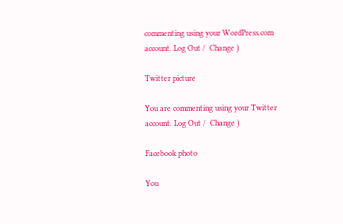commenting using your WordPress.com account. Log Out /  Change )

Twitter picture

You are commenting using your Twitter account. Log Out /  Change )

Facebook photo

You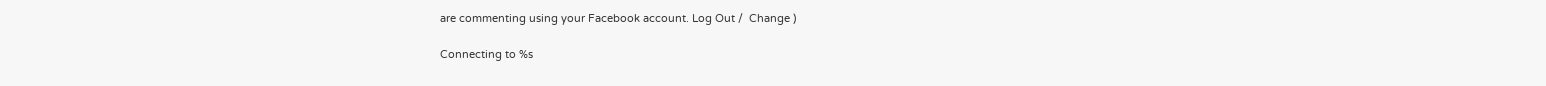are commenting using your Facebook account. Log Out /  Change )

Connecting to %s